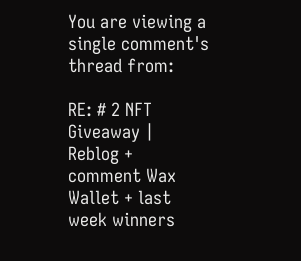You are viewing a single comment's thread from:

RE: # 2 NFT Giveaway | Reblog + comment Wax Wallet + last week winners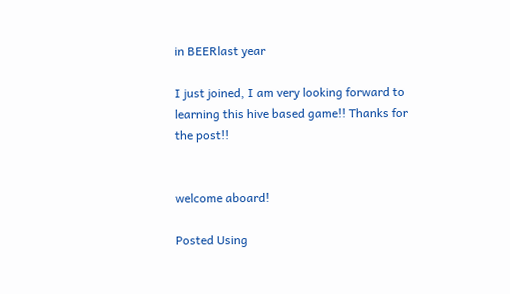in BEERlast year

I just joined, I am very looking forward to learning this hive based game!! Thanks for the post!!


welcome aboard!

Posted Using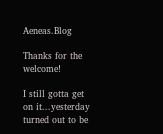Aeneas.Blog

Thanks for the welcome!

I still gotta get on it...yesterday turned out to be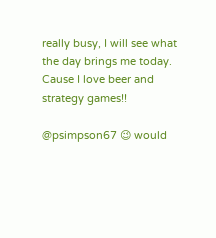really busy, I will see what the day brings me today. Cause I love beer and strategy games!!

@psimpson67 😉 would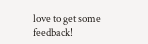love to get some feedback!